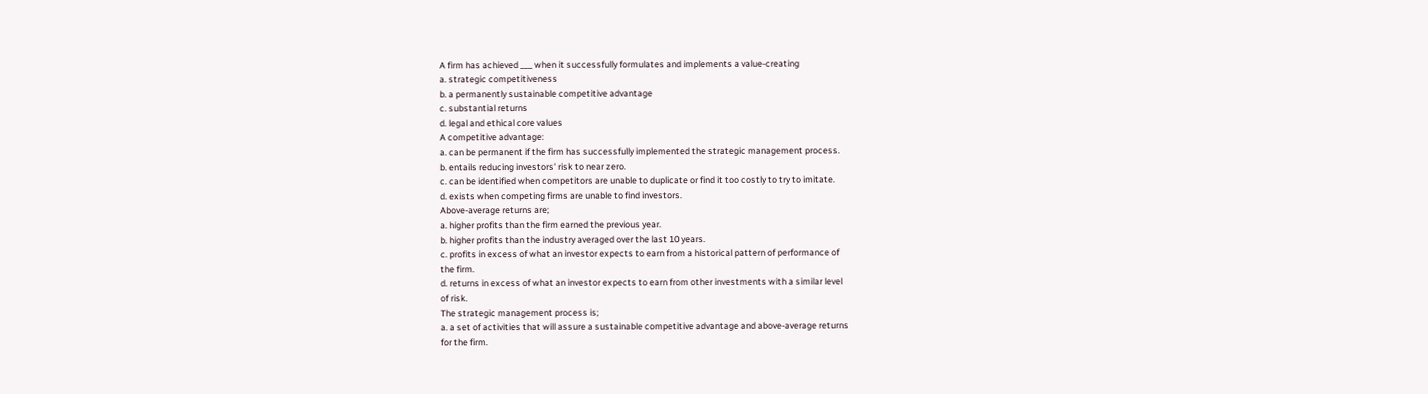A firm has achieved ___ when it successfully formulates and implements a value-creating
a. strategic competitiveness
b. a permanently sustainable competitive advantage
c. substantial returns
d. legal and ethical core values
A competitive advantage:
a. can be permanent if the firm has successfully implemented the strategic management process.
b. entails reducing investors' risk to near zero.
c. can be identified when competitors are unable to duplicate or find it too costly to try to imitate.
d. exists when competing firms are unable to find investors.
Above-average returns are;
a. higher profits than the firm earned the previous year.
b. higher profits than the industry averaged over the last 10 years.
c. profits in excess of what an investor expects to earn from a historical pattern of performance of
the firm.
d. returns in excess of what an investor expects to earn from other investments with a similar level
of risk.
The strategic management process is;
a. a set of activities that will assure a sustainable competitive advantage and above-average returns
for the firm.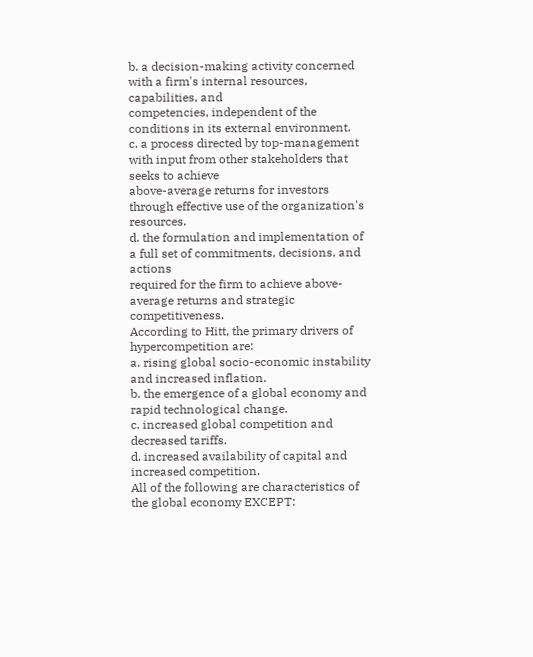b. a decision-making activity concerned with a firm's internal resources, capabilities, and
competencies, independent of the conditions in its external environment.
c. a process directed by top-management with input from other stakeholders that seeks to achieve
above-average returns for investors through effective use of the organization's resources.
d. the formulation and implementation of a full set of commitments, decisions, and actions
required for the firm to achieve above-average returns and strategic competitiveness.
According to Hitt, the primary drivers of hypercompetition are:
a. rising global socio-economic instability and increased inflation.
b. the emergence of a global economy and rapid technological change.
c. increased global competition and decreased tariffs.
d. increased availability of capital and increased competition.
All of the following are characteristics of the global economy EXCEPT: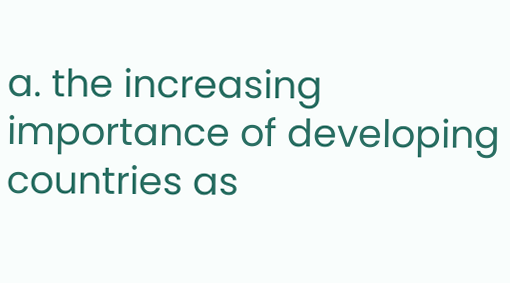a. the increasing importance of developing countries as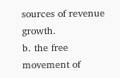sources of revenue growth.
b. the free movement of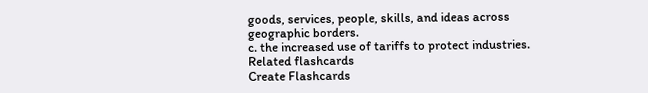goods, services, people, skills, and ideas across geographic borders.
c. the increased use of tariffs to protect industries.
Related flashcards
Create Flashcards